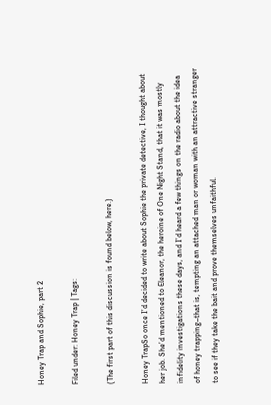Honey Trap and Sophie, part 2

Filed under: Honey Trap | Tags:

(The first part of this discussion is found below, here.)

Honey TrapSo once I’d decided to write about Sophie the private detective, I thought about her job. She’d mentioned to Eleanor, the heroine of One Night Stand, that it was mostly infidelity investigations these days, and I’d heard a few things on the radio about the idea of honey trapping–that is, tempting an attached man or woman with an attractive stranger to see if they take the bait and prove themselves unfaithful.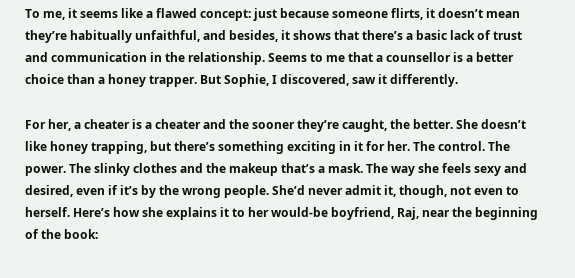To me, it seems like a flawed concept: just because someone flirts, it doesn’t mean they’re habitually unfaithful, and besides, it shows that there’s a basic lack of trust and communication in the relationship. Seems to me that a counsellor is a better choice than a honey trapper. But Sophie, I discovered, saw it differently.

For her, a cheater is a cheater and the sooner they’re caught, the better. She doesn’t like honey trapping, but there’s something exciting in it for her. The control. The power. The slinky clothes and the makeup that’s a mask. The way she feels sexy and desired, even if it’s by the wrong people. She’d never admit it, though, not even to herself. Here’s how she explains it to her would-be boyfriend, Raj, near the beginning of the book: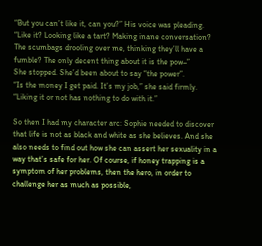“But you can’t like it, can you?” His voice was pleading.
“Like it? Looking like a tart? Making inane conversation? The scumbags drooling over me, thinking they’ll have a fumble? The only decent thing about it is the pow–”
She stopped. She’d been about to say “the power”.
“Is the money I get paid. It’s my job,” she said firmly. “Liking it or not has nothing to do with it.”

So then I had my character arc: Sophie needed to discover that life is not as black and white as she believes. And she also needs to find out how she can assert her sexuality in a way that’s safe for her. Of course, if honey trapping is a symptom of her problems, then the hero, in order to challenge her as much as possible,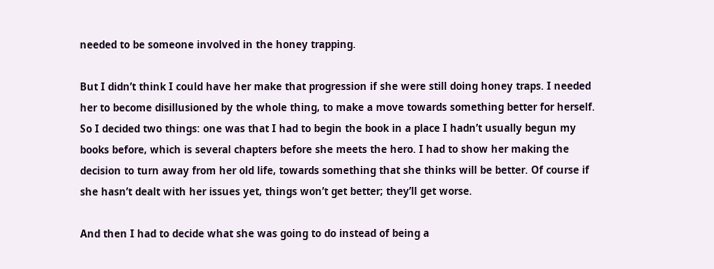needed to be someone involved in the honey trapping.

But I didn’t think I could have her make that progression if she were still doing honey traps. I needed her to become disillusioned by the whole thing, to make a move towards something better for herself. So I decided two things: one was that I had to begin the book in a place I hadn’t usually begun my books before, which is several chapters before she meets the hero. I had to show her making the decision to turn away from her old life, towards something that she thinks will be better. Of course if she hasn’t dealt with her issues yet, things won’t get better; they’ll get worse.

And then I had to decide what she was going to do instead of being a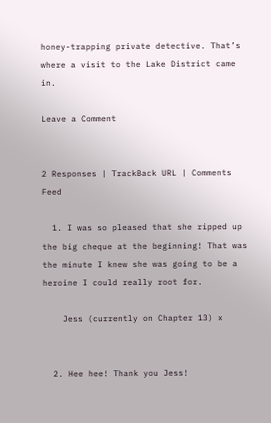honey-trapping private detective. That’s where a visit to the Lake District came in.

Leave a Comment


2 Responses | TrackBack URL | Comments Feed

  1. I was so pleased that she ripped up the big cheque at the beginning! That was the minute I knew she was going to be a heroine I could really root for.

    Jess (currently on Chapter 13) x


  2. Hee hee! Thank you Jess!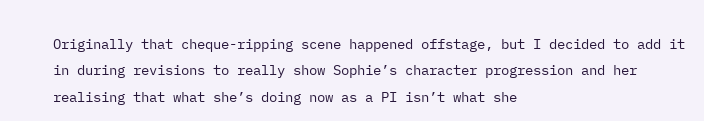Originally that cheque-ripping scene happened offstage, but I decided to add it in during revisions to really show Sophie’s character progression and her realising that what she’s doing now as a PI isn’t what she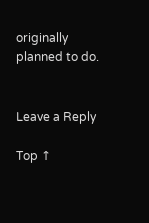originally planned to do.


Leave a Reply

Top ↑